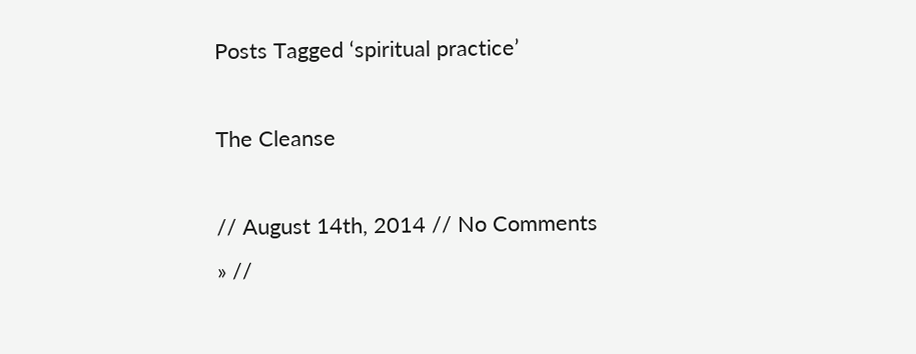Posts Tagged ‘spiritual practice’

The Cleanse

// August 14th, 2014 // No Comments » //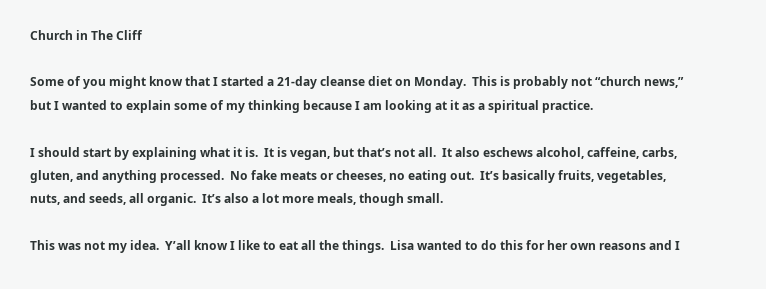Church in The Cliff

Some of you might know that I started a 21-day cleanse diet on Monday.  This is probably not “church news,” but I wanted to explain some of my thinking because I am looking at it as a spiritual practice.

I should start by explaining what it is.  It is vegan, but that’s not all.  It also eschews alcohol, caffeine, carbs, gluten, and anything processed.  No fake meats or cheeses, no eating out.  It’s basically fruits, vegetables, nuts, and seeds, all organic.  It’s also a lot more meals, though small.

This was not my idea.  Y’all know I like to eat all the things.  Lisa wanted to do this for her own reasons and I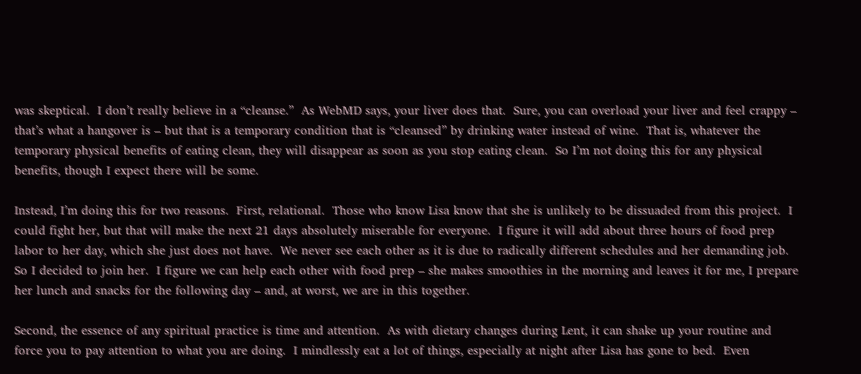was skeptical.  I don’t really believe in a “cleanse.”  As WebMD says, your liver does that.  Sure, you can overload your liver and feel crappy – that’s what a hangover is – but that is a temporary condition that is “cleansed” by drinking water instead of wine.  That is, whatever the temporary physical benefits of eating clean, they will disappear as soon as you stop eating clean.  So I’m not doing this for any physical benefits, though I expect there will be some.

Instead, I’m doing this for two reasons.  First, relational.  Those who know Lisa know that she is unlikely to be dissuaded from this project.  I could fight her, but that will make the next 21 days absolutely miserable for everyone.  I figure it will add about three hours of food prep labor to her day, which she just does not have.  We never see each other as it is due to radically different schedules and her demanding job.  So I decided to join her.  I figure we can help each other with food prep – she makes smoothies in the morning and leaves it for me, I prepare her lunch and snacks for the following day – and, at worst, we are in this together.

Second, the essence of any spiritual practice is time and attention.  As with dietary changes during Lent, it can shake up your routine and force you to pay attention to what you are doing.  I mindlessly eat a lot of things, especially at night after Lisa has gone to bed.  Even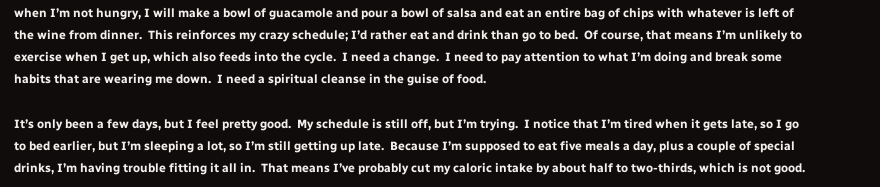when I’m not hungry, I will make a bowl of guacamole and pour a bowl of salsa and eat an entire bag of chips with whatever is left of the wine from dinner.  This reinforces my crazy schedule; I’d rather eat and drink than go to bed.  Of course, that means I’m unlikely to exercise when I get up, which also feeds into the cycle.  I need a change.  I need to pay attention to what I’m doing and break some habits that are wearing me down.  I need a spiritual cleanse in the guise of food.

It’s only been a few days, but I feel pretty good.  My schedule is still off, but I’m trying.  I notice that I’m tired when it gets late, so I go to bed earlier, but I’m sleeping a lot, so I’m still getting up late.  Because I’m supposed to eat five meals a day, plus a couple of special drinks, I’m having trouble fitting it all in.  That means I’ve probably cut my caloric intake by about half to two-thirds, which is not good.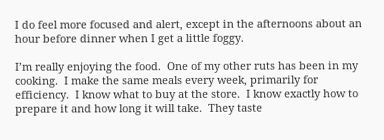I do feel more focused and alert, except in the afternoons about an hour before dinner when I get a little foggy.

I’m really enjoying the food.  One of my other ruts has been in my cooking.  I make the same meals every week, primarily for efficiency.  I know what to buy at the store.  I know exactly how to prepare it and how long it will take.  They taste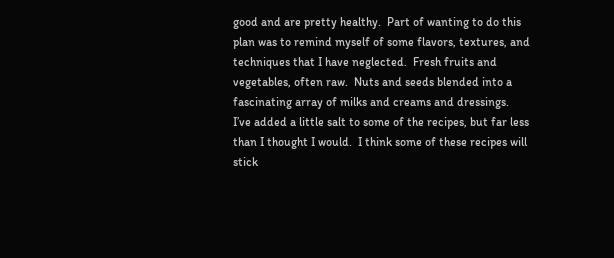good and are pretty healthy.  Part of wanting to do this plan was to remind myself of some flavors, textures, and techniques that I have neglected.  Fresh fruits and vegetables, often raw.  Nuts and seeds blended into a fascinating array of milks and creams and dressings.  I’ve added a little salt to some of the recipes, but far less than I thought I would.  I think some of these recipes will stick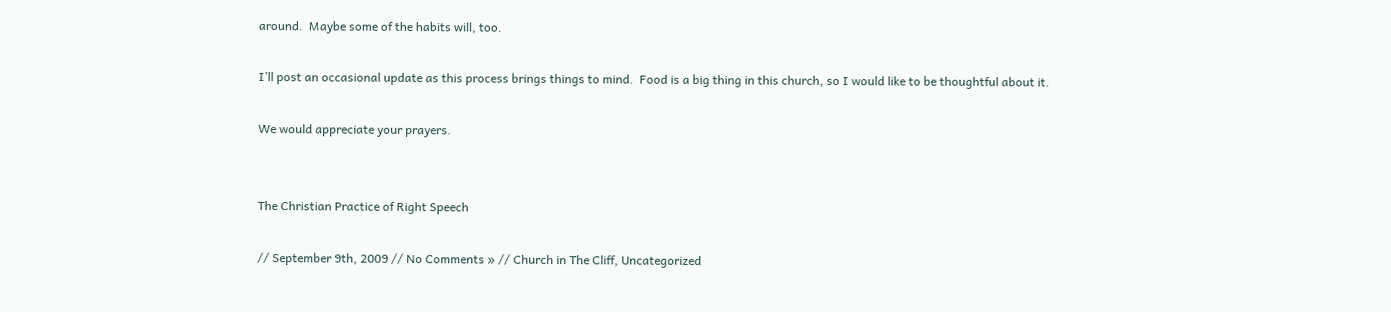around.  Maybe some of the habits will, too.

I’ll post an occasional update as this process brings things to mind.  Food is a big thing in this church, so I would like to be thoughtful about it.

We would appreciate your prayers.


The Christian Practice of Right Speech

// September 9th, 2009 // No Comments » // Church in The Cliff, Uncategorized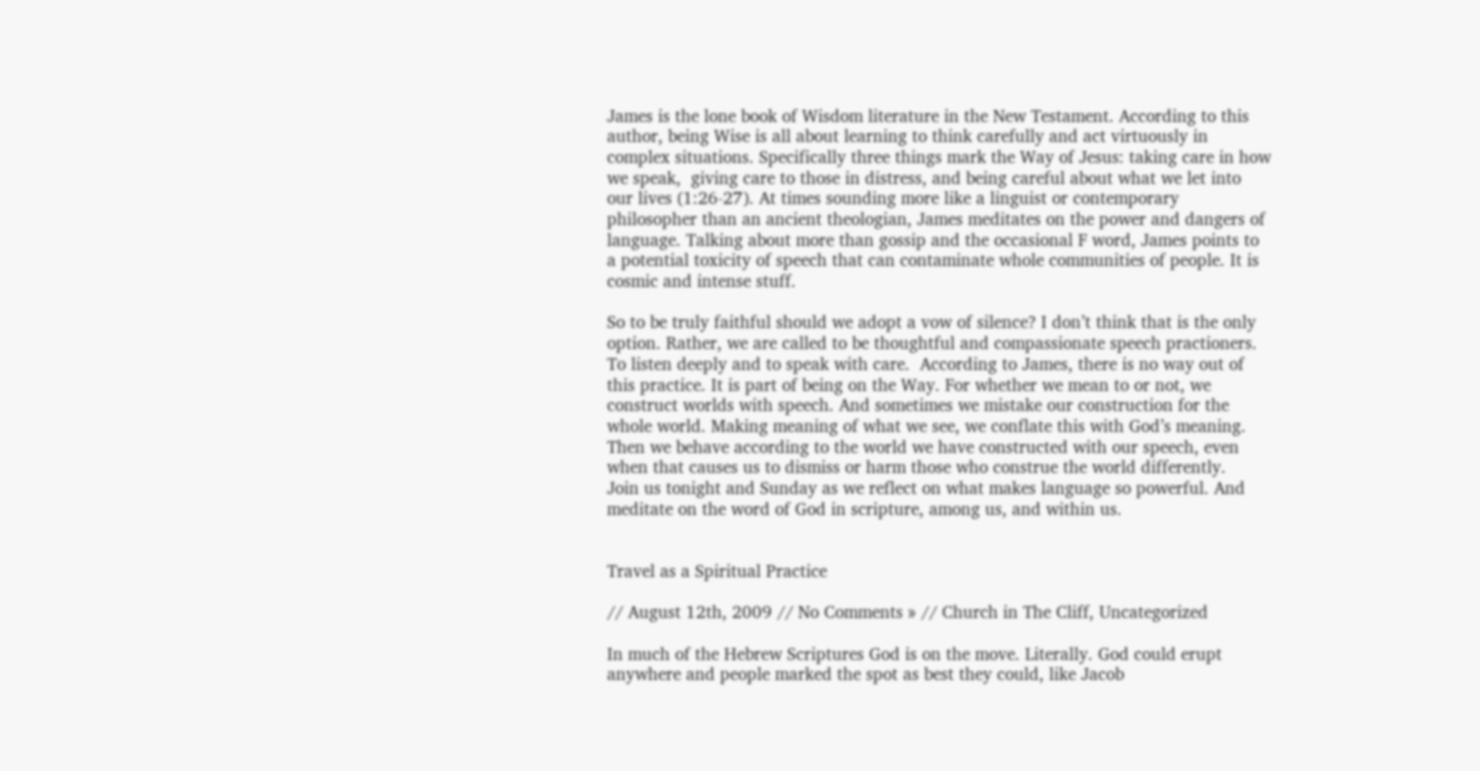James is the lone book of Wisdom literature in the New Testament. According to this author, being Wise is all about learning to think carefully and act virtuously in complex situations. Specifically three things mark the Way of Jesus: taking care in how we speak,  giving care to those in distress, and being careful about what we let into our lives (1:26-27). At times sounding more like a linguist or contemporary philosopher than an ancient theologian, James meditates on the power and dangers of language. Talking about more than gossip and the occasional F word, James points to a potential toxicity of speech that can contaminate whole communities of people. It is cosmic and intense stuff.

So to be truly faithful should we adopt a vow of silence? I don’t think that is the only option. Rather, we are called to be thoughtful and compassionate speech practioners.  To listen deeply and to speak with care.  According to James, there is no way out of this practice. It is part of being on the Way. For whether we mean to or not, we construct worlds with speech. And sometimes we mistake our construction for the whole world. Making meaning of what we see, we conflate this with God’s meaning. Then we behave according to the world we have constructed with our speech, even when that causes us to dismiss or harm those who construe the world differently.
Join us tonight and Sunday as we reflect on what makes language so powerful. And meditate on the word of God in scripture, among us, and within us.


Travel as a Spiritual Practice

// August 12th, 2009 // No Comments » // Church in The Cliff, Uncategorized

In much of the Hebrew Scriptures God is on the move. Literally. God could erupt anywhere and people marked the spot as best they could, like Jacob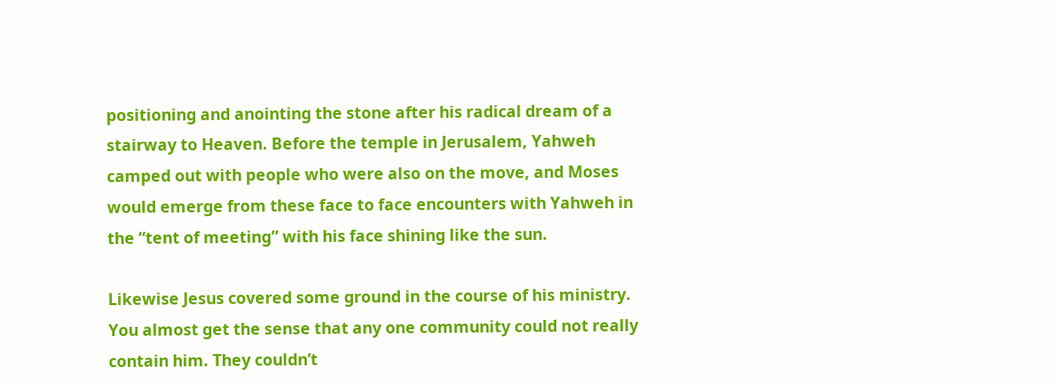positioning and anointing the stone after his radical dream of a stairway to Heaven. Before the temple in Jerusalem, Yahweh camped out with people who were also on the move, and Moses would emerge from these face to face encounters with Yahweh in the “tent of meeting” with his face shining like the sun.

Likewise Jesus covered some ground in the course of his ministry. You almost get the sense that any one community could not really contain him. They couldn’t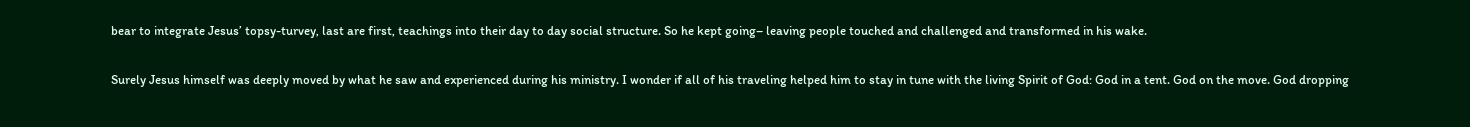bear to integrate Jesus’ topsy-turvey, last are first, teachings into their day to day social structure. So he kept going– leaving people touched and challenged and transformed in his wake.

Surely Jesus himself was deeply moved by what he saw and experienced during his ministry. I wonder if all of his traveling helped him to stay in tune with the living Spirit of God: God in a tent. God on the move. God dropping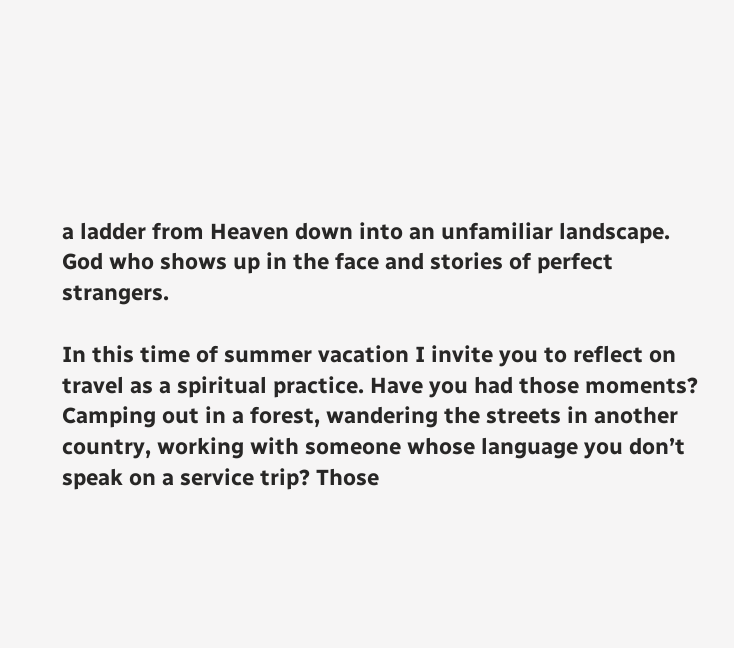a ladder from Heaven down into an unfamiliar landscape. God who shows up in the face and stories of perfect strangers.

In this time of summer vacation I invite you to reflect on travel as a spiritual practice. Have you had those moments? Camping out in a forest, wandering the streets in another country, working with someone whose language you don’t speak on a service trip? Those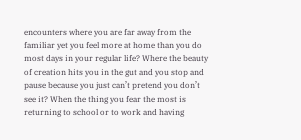encounters where you are far away from the familiar yet you feel more at home than you do most days in your regular life? Where the beauty of creation hits you in the gut and you stop and pause because you just can’t pretend you don’t see it? When the thing you fear the most is returning to school or to work and having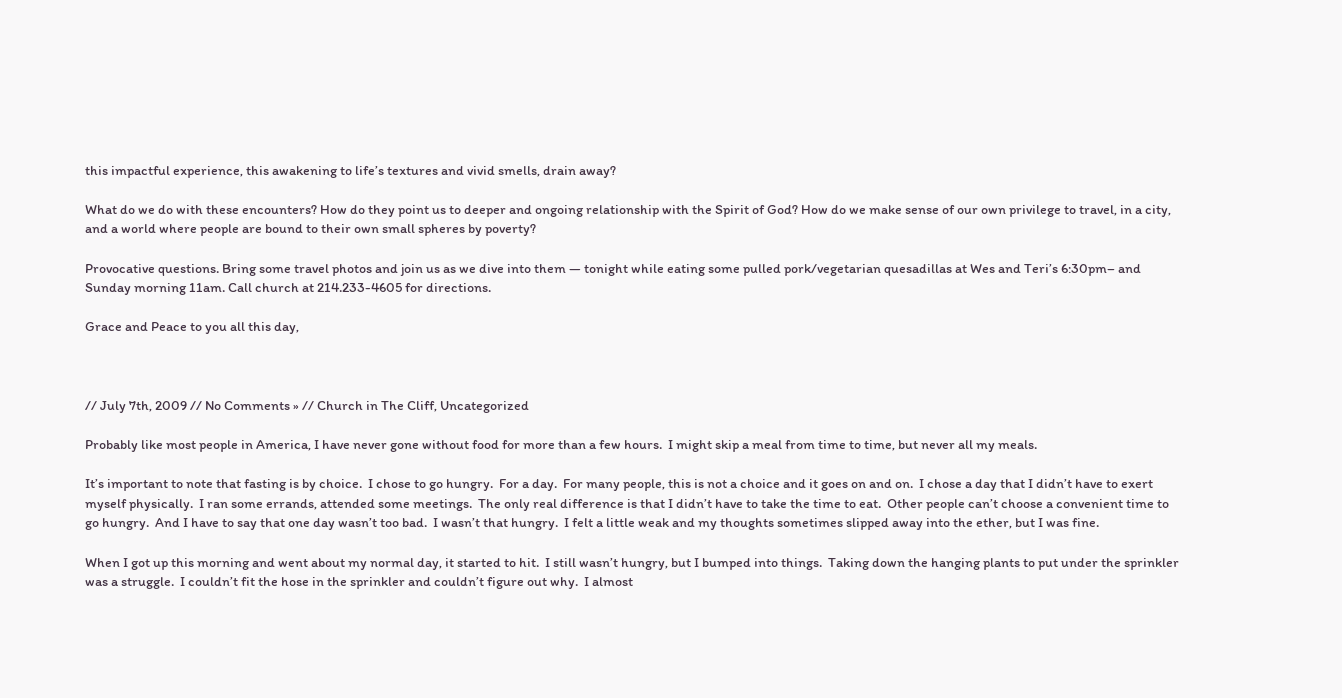this impactful experience, this awakening to life’s textures and vivid smells, drain away?

What do we do with these encounters? How do they point us to deeper and ongoing relationship with the Spirit of God? How do we make sense of our own privilege to travel, in a city, and a world where people are bound to their own small spheres by poverty?

Provocative questions. Bring some travel photos and join us as we dive into them — tonight while eating some pulled pork/vegetarian quesadillas at Wes and Teri’s 6:30pm– and Sunday morning 11am. Call church at 214.233-4605 for directions.

Grace and Peace to you all this day,



// July 7th, 2009 // No Comments » // Church in The Cliff, Uncategorized

Probably like most people in America, I have never gone without food for more than a few hours.  I might skip a meal from time to time, but never all my meals.

It’s important to note that fasting is by choice.  I chose to go hungry.  For a day.  For many people, this is not a choice and it goes on and on.  I chose a day that I didn’t have to exert myself physically.  I ran some errands, attended some meetings.  The only real difference is that I didn’t have to take the time to eat.  Other people can’t choose a convenient time to go hungry.  And I have to say that one day wasn’t too bad.  I wasn’t that hungry.  I felt a little weak and my thoughts sometimes slipped away into the ether, but I was fine.

When I got up this morning and went about my normal day, it started to hit.  I still wasn’t hungry, but I bumped into things.  Taking down the hanging plants to put under the sprinkler was a struggle.  I couldn’t fit the hose in the sprinkler and couldn’t figure out why.  I almost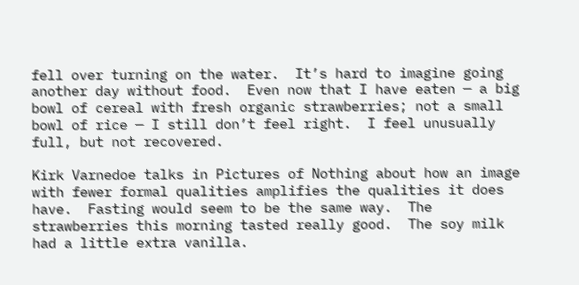fell over turning on the water.  It’s hard to imagine going another day without food.  Even now that I have eaten — a big bowl of cereal with fresh organic strawberries; not a small bowl of rice — I still don’t feel right.  I feel unusually full, but not recovered.

Kirk Varnedoe talks in Pictures of Nothing about how an image with fewer formal qualities amplifies the qualities it does have.  Fasting would seem to be the same way.  The strawberries this morning tasted really good.  The soy milk had a little extra vanilla.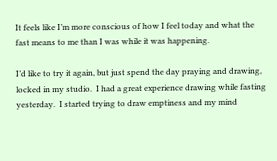It feels like I’m more conscious of how I feel today and what the fast means to me than I was while it was happening.

I’d like to try it again, but just spend the day praying and drawing, locked in my studio.  I had a great experience drawing while fasting yesterday.  I started trying to draw emptiness and my mind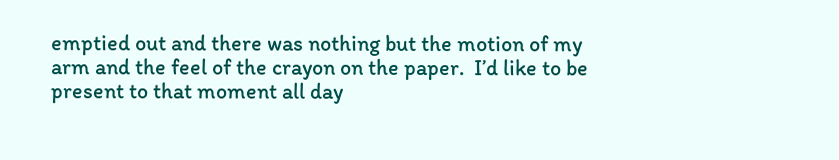emptied out and there was nothing but the motion of my arm and the feel of the crayon on the paper.  I’d like to be present to that moment all day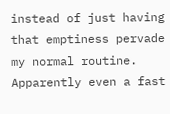instead of just having that emptiness pervade my normal routine.  Apparently even a fast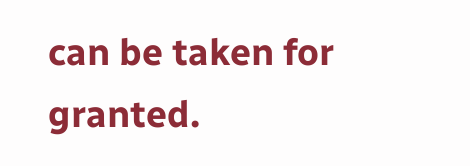can be taken for granted.